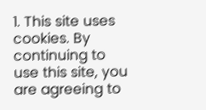1. This site uses cookies. By continuing to use this site, you are agreeing to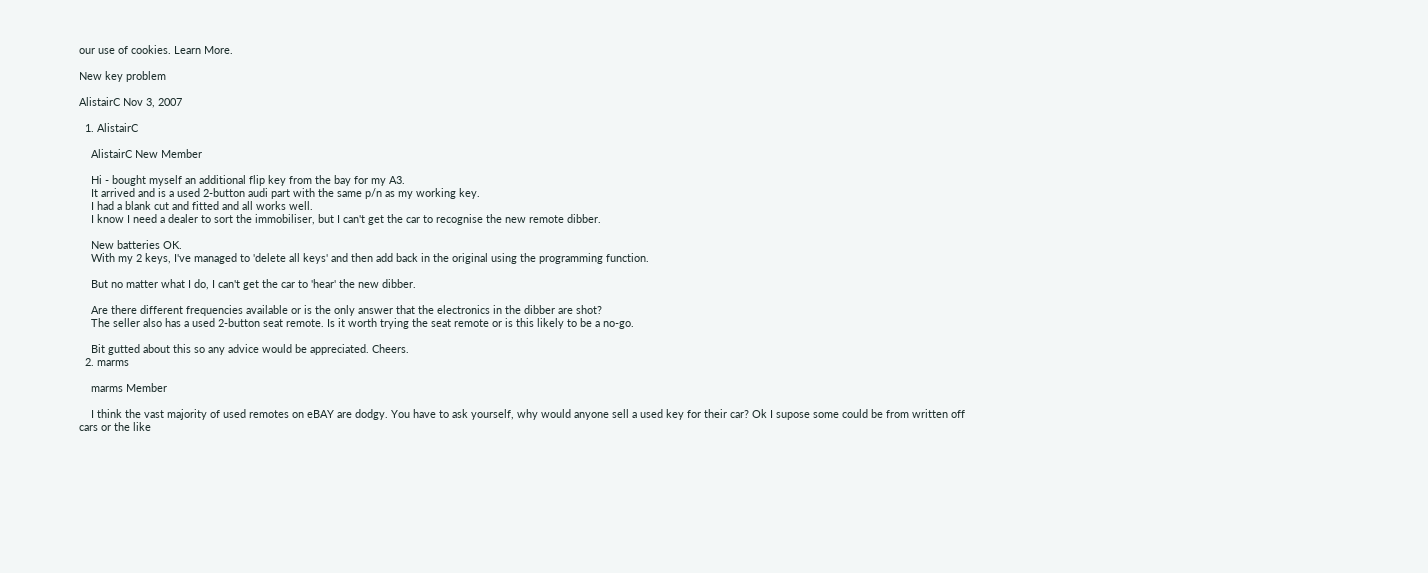our use of cookies. Learn More.

New key problem

AlistairC Nov 3, 2007

  1. AlistairC

    AlistairC New Member

    Hi - bought myself an additional flip key from the bay for my A3.
    It arrived and is a used 2-button audi part with the same p/n as my working key.
    I had a blank cut and fitted and all works well.
    I know I need a dealer to sort the immobiliser, but I can't get the car to recognise the new remote dibber.

    New batteries OK.
    With my 2 keys, I've managed to 'delete all keys' and then add back in the original using the programming function.

    But no matter what I do, I can't get the car to 'hear' the new dibber.

    Are there different frequencies available or is the only answer that the electronics in the dibber are shot?
    The seller also has a used 2-button seat remote. Is it worth trying the seat remote or is this likely to be a no-go.

    Bit gutted about this so any advice would be appreciated. Cheers.
  2. marms

    marms Member

    I think the vast majority of used remotes on eBAY are dodgy. You have to ask yourself, why would anyone sell a used key for their car? Ok I supose some could be from written off cars or the like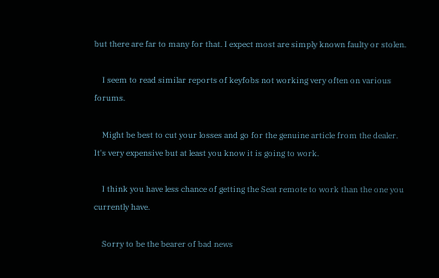but there are far to many for that. I expect most are simply known faulty or stolen.

    I seem to read similar reports of keyfobs not working very often on various forums.

    Might be best to cut your losses and go for the genuine article from the dealer. It's very expensive but at least you know it is going to work.

    I think you have less chance of getting the Seat remote to work than the one you currently have.

    Sorry to be the bearer of bad news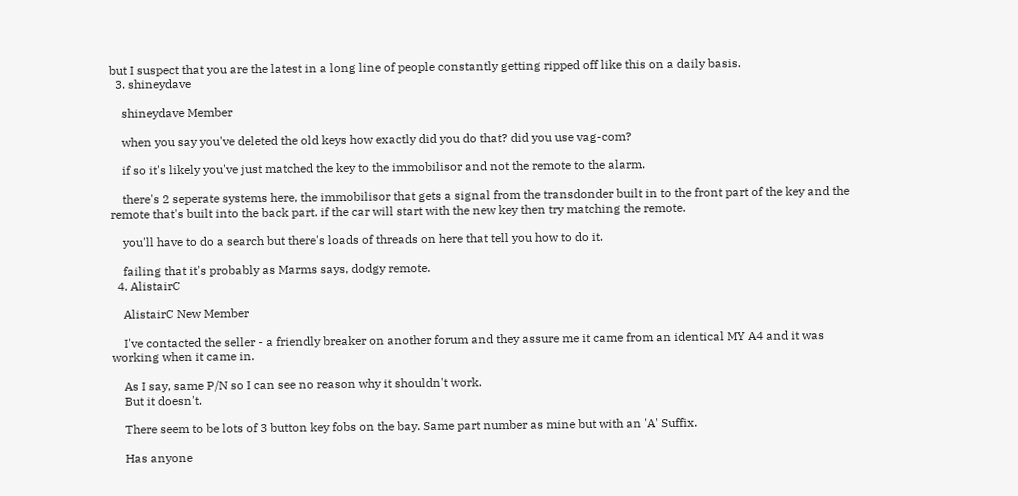but I suspect that you are the latest in a long line of people constantly getting ripped off like this on a daily basis.
  3. shineydave

    shineydave Member

    when you say you've deleted the old keys how exactly did you do that? did you use vag-com?

    if so it's likely you've just matched the key to the immobilisor and not the remote to the alarm.

    there's 2 seperate systems here, the immobilisor that gets a signal from the transdonder built in to the front part of the key and the remote that's built into the back part. if the car will start with the new key then try matching the remote.

    you'll have to do a search but there's loads of threads on here that tell you how to do it.

    failing that it's probably as Marms says, dodgy remote.
  4. AlistairC

    AlistairC New Member

    I've contacted the seller - a friendly breaker on another forum and they assure me it came from an identical MY A4 and it was working when it came in.

    As I say, same P/N so I can see no reason why it shouldn't work.
    But it doesn't.

    There seem to be lots of 3 button key fobs on the bay. Same part number as mine but with an 'A' Suffix.

    Has anyone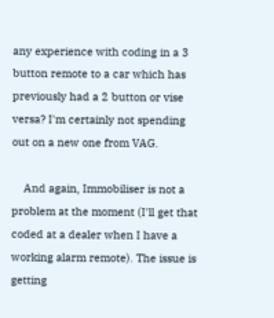any experience with coding in a 3 button remote to a car which has previously had a 2 button or vise versa? I'm certainly not spending out on a new one from VAG.

    And again, Immobiliser is not a problem at the moment (I'll get that coded at a dealer when I have a working alarm remote). The issue is getting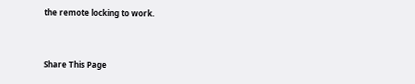the remote locking to work.


Share This Page